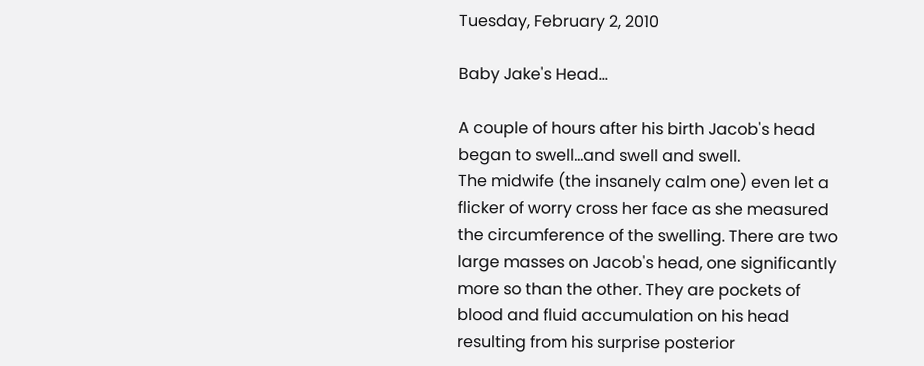Tuesday, February 2, 2010

Baby Jake's Head...

A couple of hours after his birth Jacob's head began to swell...and swell and swell.
The midwife (the insanely calm one) even let a flicker of worry cross her face as she measured the circumference of the swelling. There are two large masses on Jacob's head, one significantly more so than the other. They are pockets of blood and fluid accumulation on his head resulting from his surprise posterior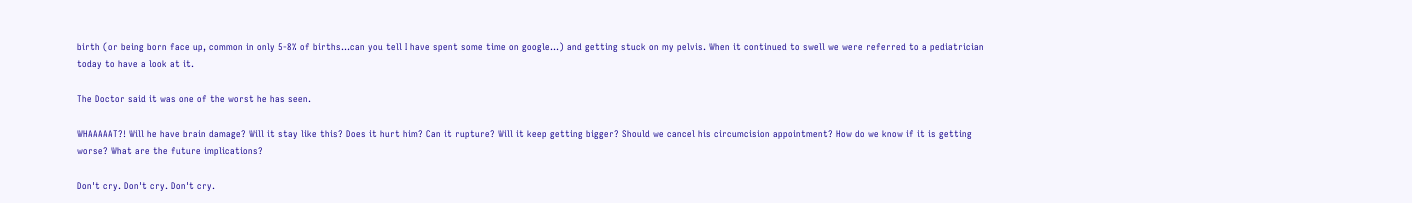birth (or being born face up, common in only 5-8% of births...can you tell I have spent some time on google...) and getting stuck on my pelvis. When it continued to swell we were referred to a pediatrician today to have a look at it.

The Doctor said it was one of the worst he has seen.

WHAAAAAT?! Will he have brain damage? Will it stay like this? Does it hurt him? Can it rupture? Will it keep getting bigger? Should we cancel his circumcision appointment? How do we know if it is getting worse? What are the future implications?

Don't cry. Don't cry. Don't cry.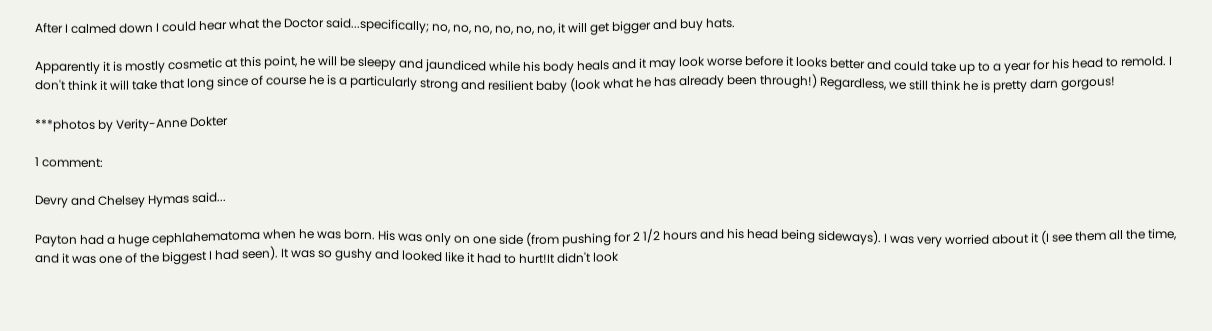After I calmed down I could hear what the Doctor said...specifically; no, no, no, no, no, no, it will get bigger and buy hats.

Apparently it is mostly cosmetic at this point, he will be sleepy and jaundiced while his body heals and it may look worse before it looks better and could take up to a year for his head to remold. I don't think it will take that long since of course he is a particularly strong and resilient baby (look what he has already been through!) Regardless, we still think he is pretty darn gorgous!

***photos by Verity-Anne Dokter

1 comment:

Devry and Chelsey Hymas said...

Payton had a huge cephlahematoma when he was born. His was only on one side (from pushing for 2 1/2 hours and his head being sideways). I was very worried about it (I see them all the time, and it was one of the biggest I had seen). It was so gushy and looked like it had to hurt!It didn't look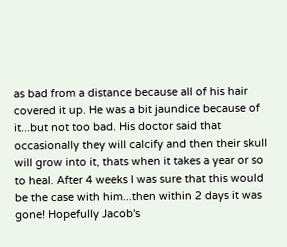as bad from a distance because all of his hair covered it up. He was a bit jaundice because of it...but not too bad. His doctor said that occasionally they will calcify and then their skull will grow into it, thats when it takes a year or so to heal. After 4 weeks I was sure that this would be the case with him...then within 2 days it was gone! Hopefully Jacob's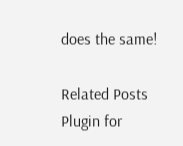does the same!

Related Posts Plugin for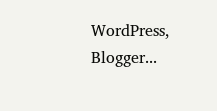WordPress, Blogger...